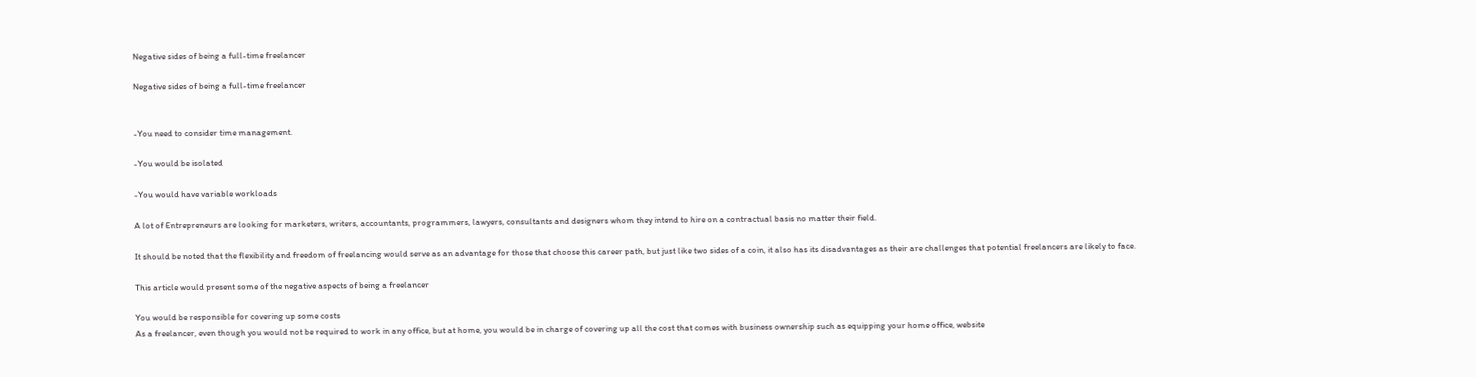Negative sides of being a full-time freelancer

Negative sides of being a full-time freelancer


-You need to consider time management.

-You would be isolated

-You would have variable workloads

A lot of Entrepreneurs are looking for marketers, writers, accountants, programmers, lawyers, consultants and designers whom they intend to hire on a contractual basis no matter their field.

It should be noted that the flexibility and freedom of freelancing would serve as an advantage for those that choose this career path, but just like two sides of a coin, it also has its disadvantages as their are challenges that potential freelancers are likely to face.

This article would present some of the negative aspects of being a freelancer

You would be responsible for covering up some costs
As a freelancer, even though you would not be required to work in any office, but at home, you would be in charge of covering up all the cost that comes with business ownership such as equipping your home office, website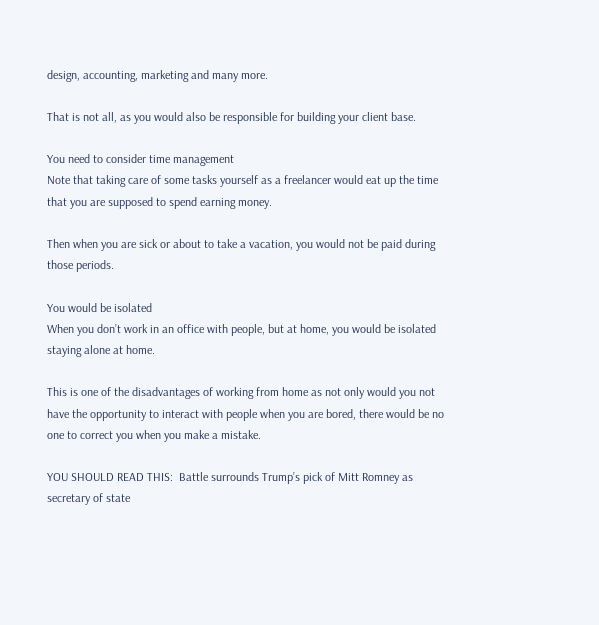design, accounting, marketing and many more.

That is not all, as you would also be responsible for building your client base.

You need to consider time management
Note that taking care of some tasks yourself as a freelancer would eat up the time that you are supposed to spend earning money.

Then when you are sick or about to take a vacation, you would not be paid during those periods.

You would be isolated
When you don’t work in an office with people, but at home, you would be isolated staying alone at home.

This is one of the disadvantages of working from home as not only would you not have the opportunity to interact with people when you are bored, there would be no one to correct you when you make a mistake.

YOU SHOULD READ THIS:  Battle surrounds Trump’s pick of Mitt Romney as secretary of state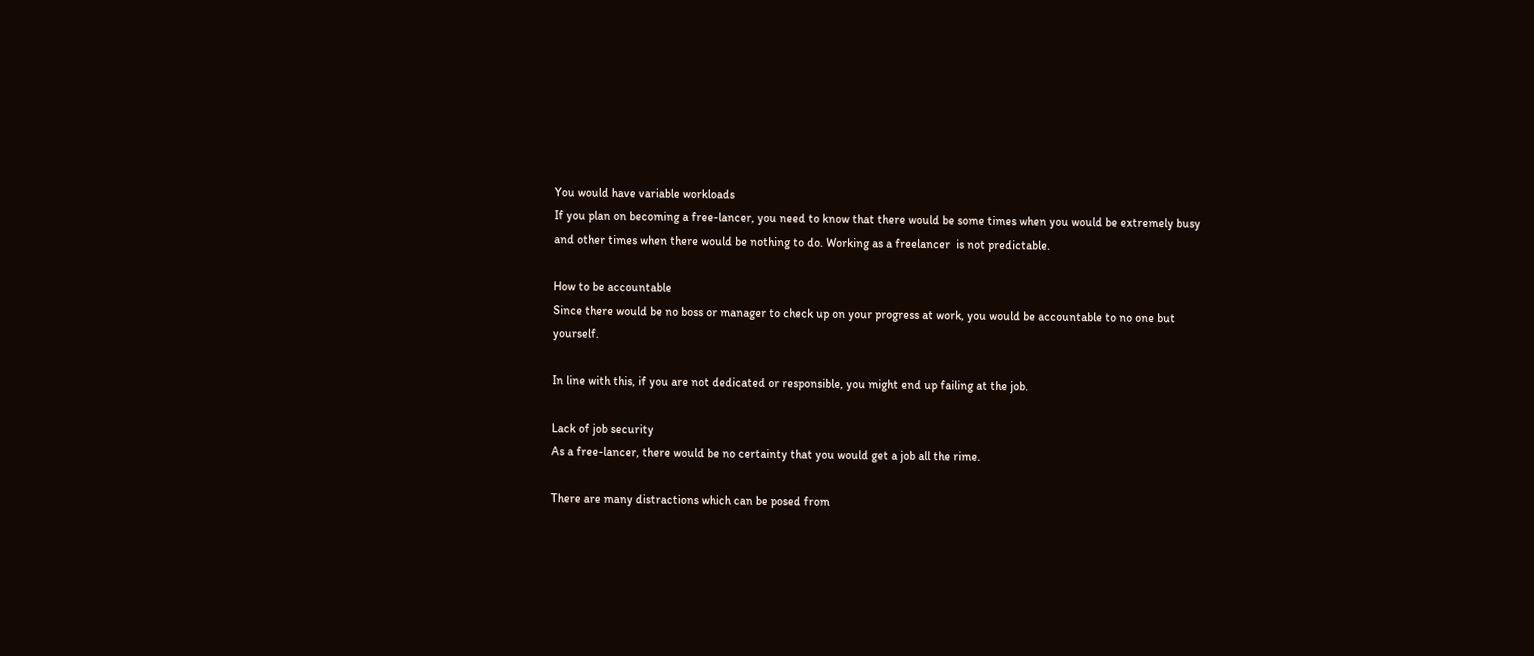You would have variable workloads
If you plan on becoming a free-lancer, you need to know that there would be some times when you would be extremely busy and other times when there would be nothing to do. Working as a freelancer  is not predictable.

How to be accountable
Since there would be no boss or manager to check up on your progress at work, you would be accountable to no one but yourself.

In line with this, if you are not dedicated or responsible, you might end up failing at the job.

Lack of job security
As a free-lancer, there would be no certainty that you would get a job all the rime.

There are many distractions which can be posed from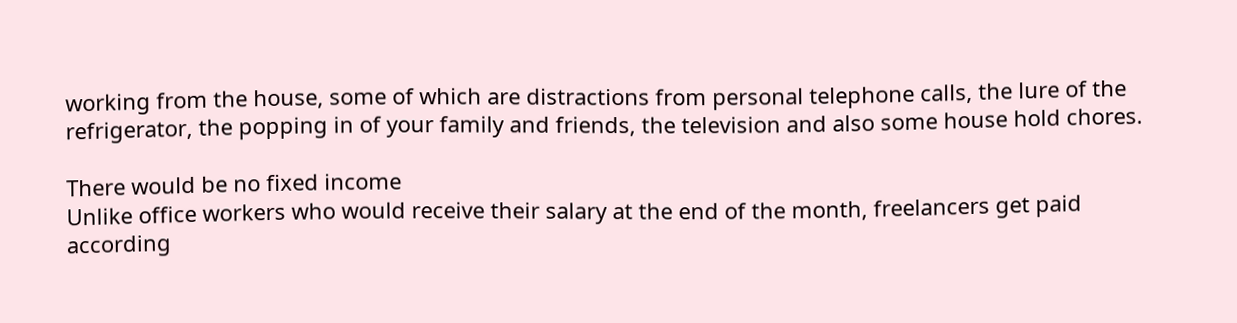working from the house, some of which are distractions from personal telephone calls, the lure of the refrigerator, the popping in of your family and friends, the television and also some house hold chores.

There would be no fixed income
Unlike office workers who would receive their salary at the end of the month, freelancers get paid according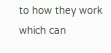to how they work which can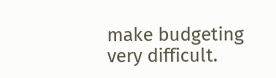make budgeting very difficult.